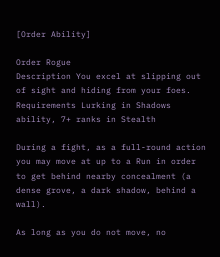[Order Ability]

Order Rogue
Description You excel at slipping out of sight and hiding from your foes.
Requirements Lurking in Shadows ability, 7+ ranks in Stealth

During a fight, as a full-round action you may move at up to a Run in order to get behind nearby concealment (a dense grove, a dark shadow, behind a wall).

As long as you do not move, no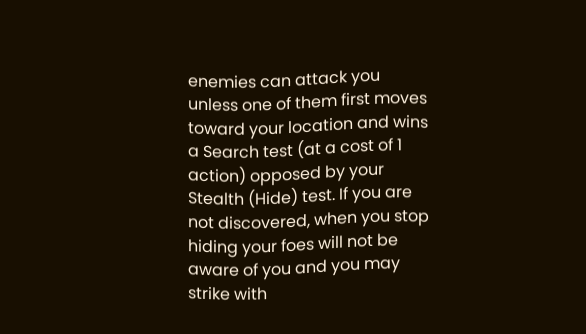enemies can attack you unless one of them first moves toward your location and wins a Search test (at a cost of 1 action) opposed by your Stealth (Hide) test. If you are not discovered, when you stop hiding your foes will not be aware of you and you may strike with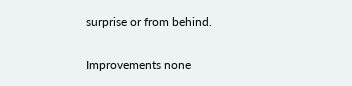surprise or from behind.

Improvements none